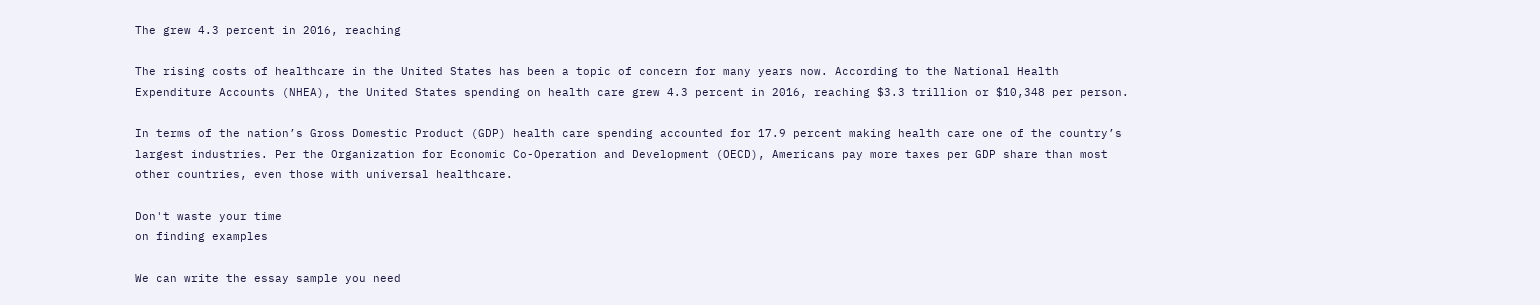The grew 4.3 percent in 2016, reaching

The rising costs of healthcare in the United States has been a topic of concern for many years now. According to the National Health Expenditure Accounts (NHEA), the United States spending on health care grew 4.3 percent in 2016, reaching $3.3 trillion or $10,348 per person.

In terms of the nation’s Gross Domestic Product (GDP) health care spending accounted for 17.9 percent making health care one of the country’s largest industries. Per the Organization for Economic Co-Operation and Development (OECD), Americans pay more taxes per GDP share than most other countries, even those with universal healthcare.

Don't waste your time
on finding examples

We can write the essay sample you need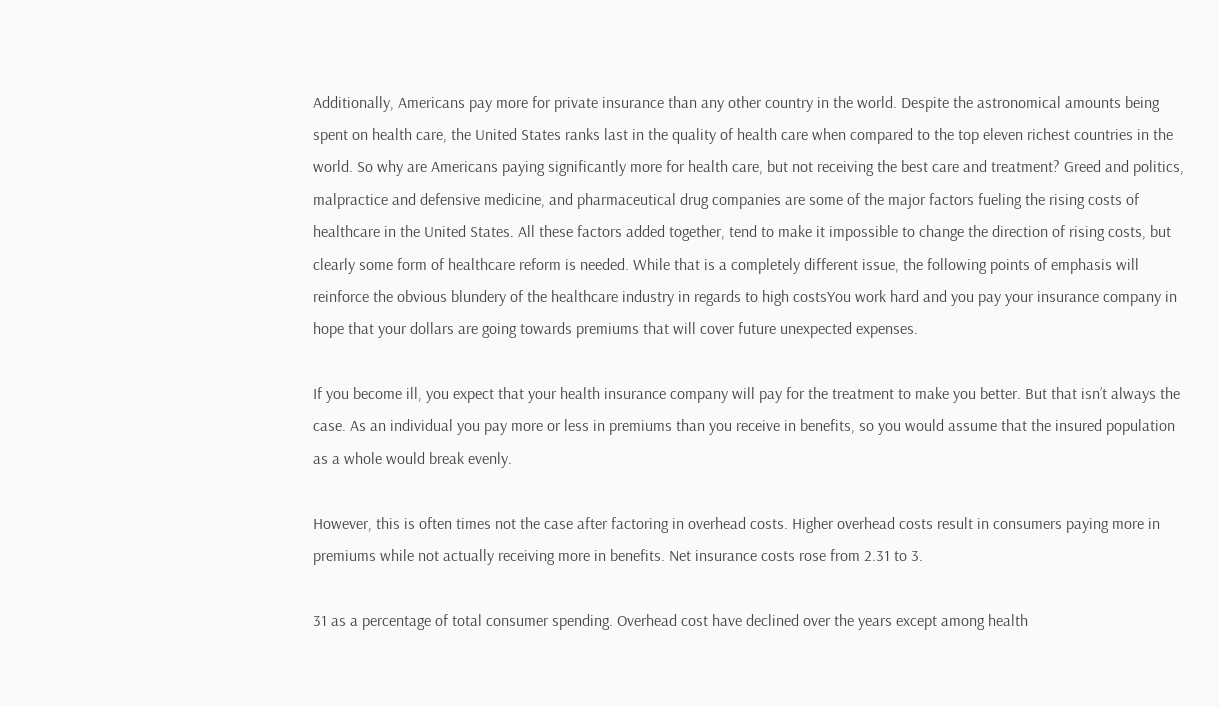Additionally, Americans pay more for private insurance than any other country in the world. Despite the astronomical amounts being spent on health care, the United States ranks last in the quality of health care when compared to the top eleven richest countries in the world. So why are Americans paying significantly more for health care, but not receiving the best care and treatment? Greed and politics, malpractice and defensive medicine, and pharmaceutical drug companies are some of the major factors fueling the rising costs of healthcare in the United States. All these factors added together, tend to make it impossible to change the direction of rising costs, but clearly some form of healthcare reform is needed. While that is a completely different issue, the following points of emphasis will reinforce the obvious blundery of the healthcare industry in regards to high costsYou work hard and you pay your insurance company in hope that your dollars are going towards premiums that will cover future unexpected expenses.

If you become ill, you expect that your health insurance company will pay for the treatment to make you better. But that isn’t always the case. As an individual you pay more or less in premiums than you receive in benefits, so you would assume that the insured population as a whole would break evenly.

However, this is often times not the case after factoring in overhead costs. Higher overhead costs result in consumers paying more in premiums while not actually receiving more in benefits. Net insurance costs rose from 2.31 to 3.

31 as a percentage of total consumer spending. Overhead cost have declined over the years except among health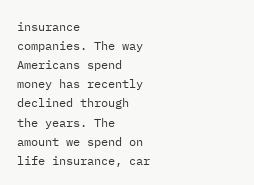insurance companies. The way Americans spend money has recently declined through the years. The amount we spend on life insurance, car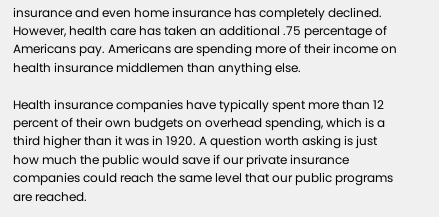insurance and even home insurance has completely declined. However, health care has taken an additional .75 percentage of Americans pay. Americans are spending more of their income on health insurance middlemen than anything else.

Health insurance companies have typically spent more than 12 percent of their own budgets on overhead spending, which is a third higher than it was in 1920. A question worth asking is just how much the public would save if our private insurance companies could reach the same level that our public programs are reached.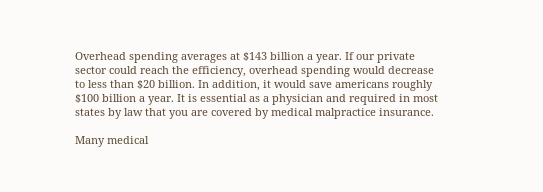Overhead spending averages at $143 billion a year. If our private sector could reach the efficiency, overhead spending would decrease to less than $20 billion. In addition, it would save americans roughly $100 billion a year. It is essential as a physician and required in most states by law that you are covered by medical malpractice insurance.

Many medical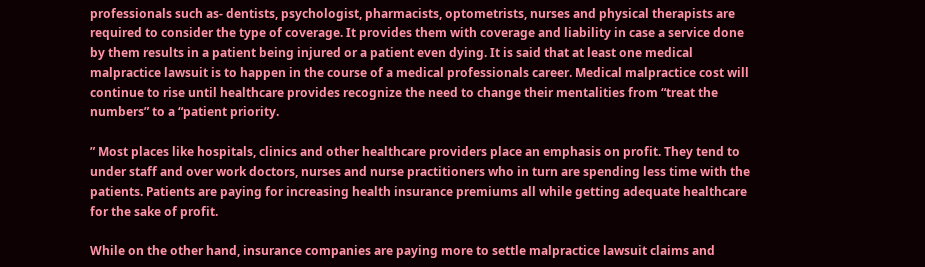professionals such as- dentists, psychologist, pharmacists, optometrists, nurses and physical therapists are required to consider the type of coverage. It provides them with coverage and liability in case a service done by them results in a patient being injured or a patient even dying. It is said that at least one medical malpractice lawsuit is to happen in the course of a medical professionals career. Medical malpractice cost will continue to rise until healthcare provides recognize the need to change their mentalities from “treat the numbers” to a “patient priority.

” Most places like hospitals, clinics and other healthcare providers place an emphasis on profit. They tend to under staff and over work doctors, nurses and nurse practitioners who in turn are spending less time with the patients. Patients are paying for increasing health insurance premiums all while getting adequate healthcare for the sake of profit.

While on the other hand, insurance companies are paying more to settle malpractice lawsuit claims and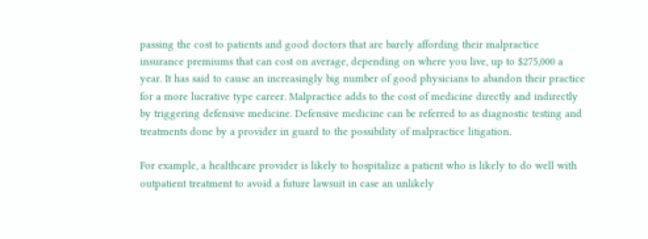passing the cost to patients and good doctors that are barely affording their malpractice insurance premiums that can cost on average, depending on where you live, up to $275,000 a year. It has said to cause an increasingly big number of good physicians to abandon their practice for a more lucrative type career. Malpractice adds to the cost of medicine directly and indirectly by triggering defensive medicine. Defensive medicine can be referred to as diagnostic testing and treatments done by a provider in guard to the possibility of malpractice litigation.

For example, a healthcare provider is likely to hospitalize a patient who is likely to do well with outpatient treatment to avoid a future lawsuit in case an unlikely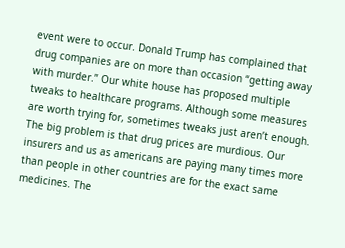event were to occur. Donald Trump has complained that drug companies are on more than occasion “getting away with murder.” Our white house has proposed multiple tweaks to healthcare programs. Although some measures are worth trying for, sometimes tweaks just aren’t enough. The big problem is that drug prices are murdious. Our insurers and us as americans are paying many times more than people in other countries are for the exact same medicines. The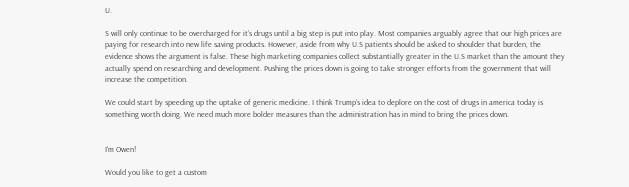U.

S will only continue to be overcharged for it’s drugs until a big step is put into play. Most companies arguably agree that our high prices are paying for research into new life saving products. However, aside from why U.S patients should be asked to shoulder that burden, the evidence shows the argument is false. These high marketing companies collect substantially greater in the U.S market than the amount they actually spend on researching and development. Pushing the prices down is going to take stronger efforts from the government that will increase the competition.

We could start by speeding up the uptake of generic medicine. I think Trump’s idea to deplore on the cost of drugs in america today is something worth doing. We need much more bolder measures than the administration has in mind to bring the prices down.


I'm Owen!

Would you like to get a custom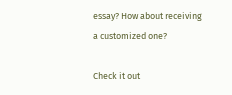essay? How about receiving a customized one?

Check it out